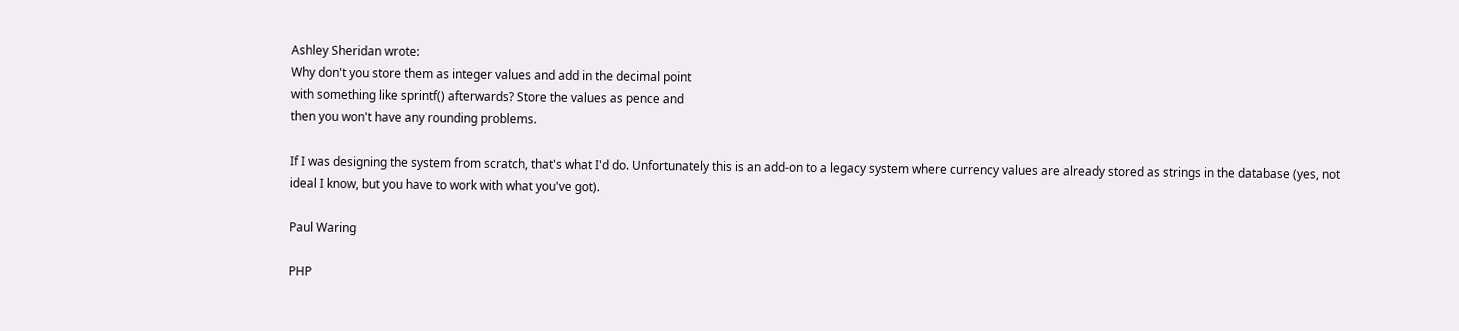Ashley Sheridan wrote:
Why don't you store them as integer values and add in the decimal point
with something like sprintf() afterwards? Store the values as pence and
then you won't have any rounding problems.

If I was designing the system from scratch, that's what I'd do. Unfortunately this is an add-on to a legacy system where currency values are already stored as strings in the database (yes, not ideal I know, but you have to work with what you've got).

Paul Waring

PHP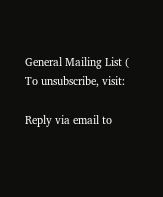General Mailing List (
To unsubscribe, visit:

Reply via email to